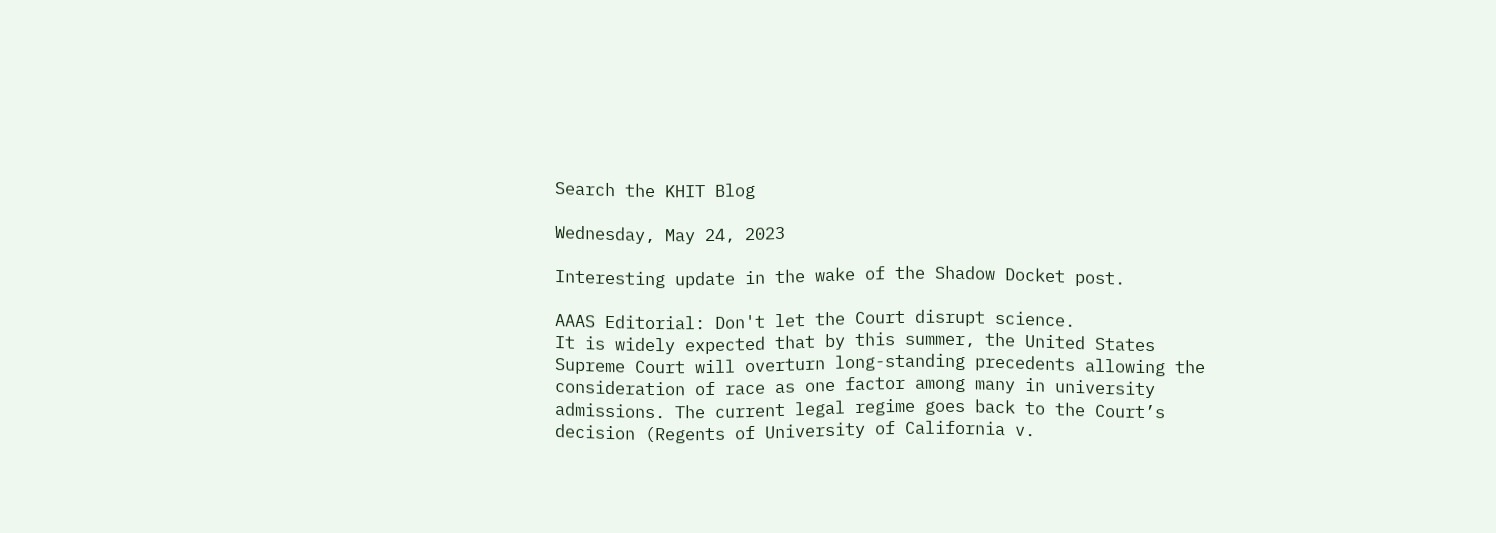Search the KHIT Blog

Wednesday, May 24, 2023

Interesting update in the wake of the Shadow Docket post.

AAAS Editorial: Don't let the Court disrupt science.
It is widely expected that by this summer, the United States Supreme Court will overturn long-standing precedents allowing the consideration of race as one factor among many in university admissions. The current legal regime goes back to the Court’s decision (Regents of University of California v.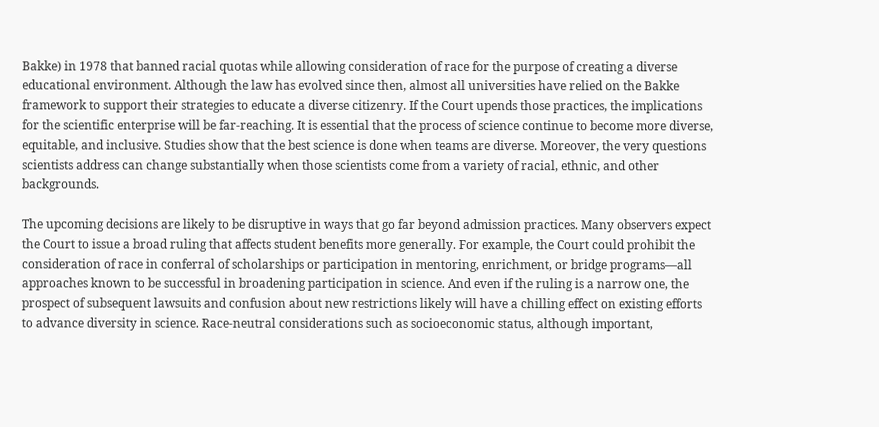Bakke) in 1978 that banned racial quotas while allowing consideration of race for the purpose of creating a diverse educational environment. Although the law has evolved since then, almost all universities have relied on the Bakke framework to support their strategies to educate a diverse citizenry. If the Court upends those practices, the implications for the scientific enterprise will be far-reaching. It is essential that the process of science continue to become more diverse, equitable, and inclusive. Studies show that the best science is done when teams are diverse. Moreover, the very questions scientists address can change substantially when those scientists come from a variety of racial, ethnic, and other backgrounds.

The upcoming decisions are likely to be disruptive in ways that go far beyond admission practices. Many observers expect the Court to issue a broad ruling that affects student benefits more generally. For example, the Court could prohibit the consideration of race in conferral of scholarships or participation in mentoring, enrichment, or bridge programs—all approaches known to be successful in broadening participation in science. And even if the ruling is a narrow one, the prospect of subsequent lawsuits and confusion about new restrictions likely will have a chilling effect on existing efforts to advance diversity in science. Race-neutral considerations such as socioeconomic status, although important,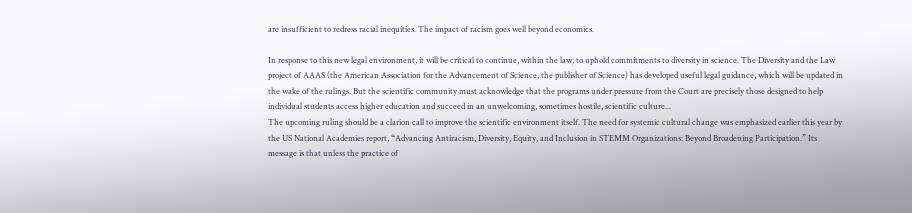are insufficient to redress racial inequities. The impact of racism goes well beyond economics.

In response to this new legal environment, it will be critical to continue, within the law, to uphold commitments to diversity in science. The Diversity and the Law project of AAAS (the American Association for the Advancement of Science, the publisher of Science) has developed useful legal guidance, which will be updated in the wake of the rulings. But the scientific community must acknowledge that the programs under pressure from the Court are precisely those designed to help individual students access higher education and succeed in an unwelcoming, sometimes hostile, scientific culture...
The upcoming ruling should be a clarion call to improve the scientific environment itself. The need for systemic cultural change was emphasized earlier this year by the US National Academies report, “Advancing Antiracism, Diversity, Equity, and Inclusion in STEMM Organizations: Beyond Broadening Participation.” Its message is that unless the practice of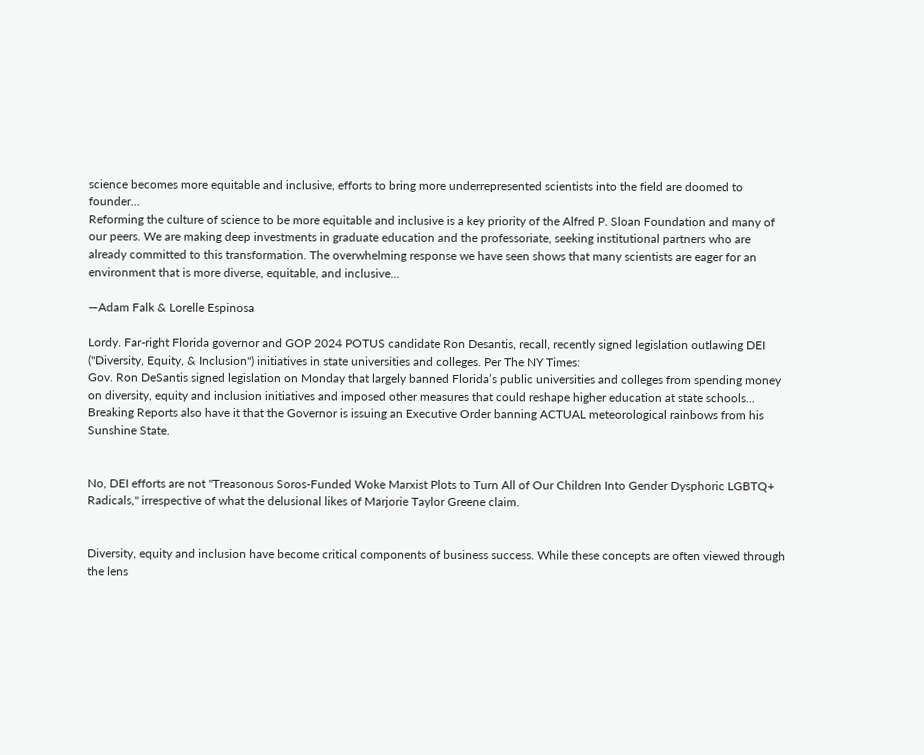science becomes more equitable and inclusive, efforts to bring more underrepresented scientists into the field are doomed to founder...
Reforming the culture of science to be more equitable and inclusive is a key priority of the Alfred P. Sloan Foundation and many of our peers. We are making deep investments in graduate education and the professoriate, seeking institutional partners who are already committed to this transformation. The overwhelming response we have seen shows that many scientists are eager for an environment that is more diverse, equitable, and inclusive...

—Adam Falk & Lorelle Espinosa

Lordy. Far-right Florida governor and GOP 2024 POTUS candidate Ron Desantis, recall, recently signed legislation outlawing DEI ("Diversity, Equity, & Inclusion") initiatives in state universities and colleges. Per The NY Times:
Gov. Ron DeSantis signed legislation on Monday that largely banned Florida’s public universities and colleges from spending money on diversity, equity and inclusion initiatives and imposed other measures that could reshape higher education at state schools...
Breaking Reports also have it that the Governor is issuing an Executive Order banning ACTUAL meteorological rainbows from his Sunshine State.


No, DEI efforts are not "Treasonous Soros-Funded Woke Marxist Plots to Turn All of Our Children Into Gender Dysphoric LGBTQ+ Radicals," irrespective of what the delusional likes of Marjorie Taylor Greene claim.


Diversity, equity and inclusion have become critical components of business success. While these concepts are often viewed through the lens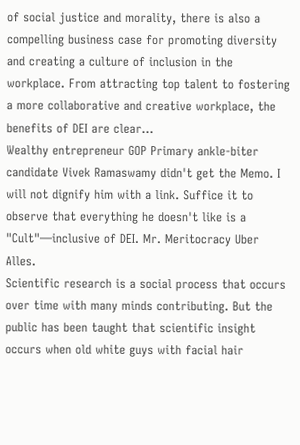of social justice and morality, there is also a compelling business case for promoting diversity and creating a culture of inclusion in the workplace. From attracting top talent to fostering a more collaborative and creative workplace, the benefits of DEI are clear…
Wealthy entrepreneur GOP Primary ankle-biter candidate Vivek Ramaswamy didn't get the Memo. I will not dignify him with a link. Suffice it to observe that everything he doesn't like is a "Cult"—inclusive of DEI. Mr. Meritocracy Uber Alles.
Scientific research is a social process that occurs over time with many minds contributing. But the public has been taught that scientific insight occurs when old white guys with facial hair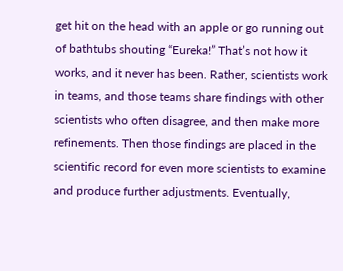get hit on the head with an apple or go running out of bathtubs shouting “Eureka!” That’s not how it works, and it never has been. Rather, scientists work in teams, and those teams share findings with other scientists who often disagree, and then make more refinements. Then those findings are placed in the scientific record for even more scientists to examine and produce further adjustments. Eventually,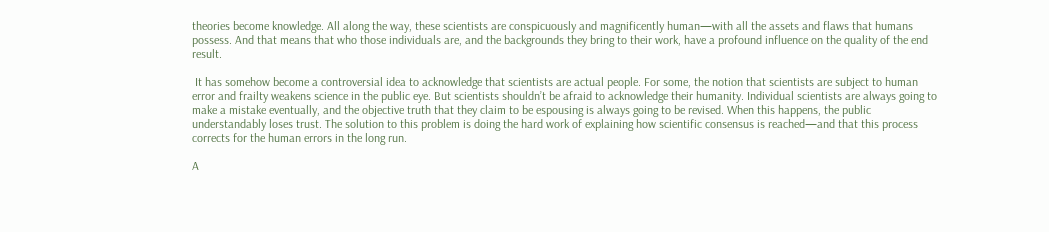theories become knowledge. All along the way, these scientists are conspicuously and magnificently human—with all the assets and flaws that humans possess. And that means that who those individuals are, and the backgrounds they bring to their work, have a profound influence on the quality of the end result.

 It has somehow become a controversial idea to acknowledge that scientists are actual people. For some, the notion that scientists are subject to human error and frailty weakens science in the public eye. But scientists shouldn’t be afraid to acknowledge their humanity. Individual scientists are always going to make a mistake eventually, and the objective truth that they claim to be espousing is always going to be revised. When this happens, the public understandably loses trust. The solution to this problem is doing the hard work of explaining how scientific consensus is reached—and that this process corrects for the human errors in the long run.

A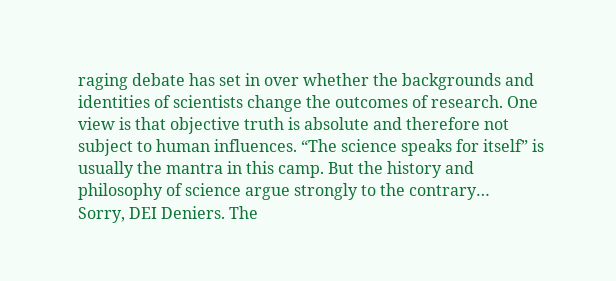raging debate has set in over whether the backgrounds and identities of scientists change the outcomes of research. One view is that objective truth is absolute and therefore not subject to human influences. “The science speaks for itself” is usually the mantra in this camp. But the history and philosophy of science argue strongly to the contrary…
Sorry, DEI Deniers. The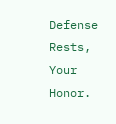Defense Rests, Your Honor.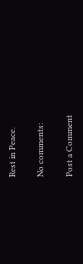Rest in Peace.

No comments:

Post a Comment